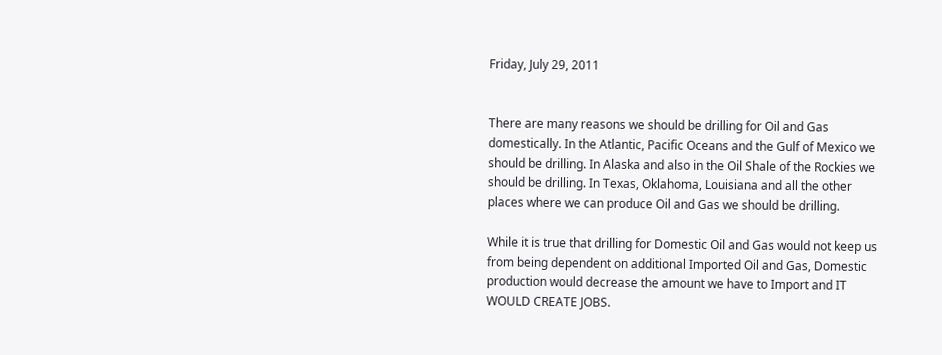Friday, July 29, 2011


There are many reasons we should be drilling for Oil and Gas domestically. In the Atlantic, Pacific Oceans and the Gulf of Mexico we should be drilling. In Alaska and also in the Oil Shale of the Rockies we should be drilling. In Texas, Oklahoma, Louisiana and all the other places where we can produce Oil and Gas we should be drilling.

While it is true that drilling for Domestic Oil and Gas would not keep us from being dependent on additional Imported Oil and Gas, Domestic production would decrease the amount we have to Import and IT WOULD CREATE JOBS.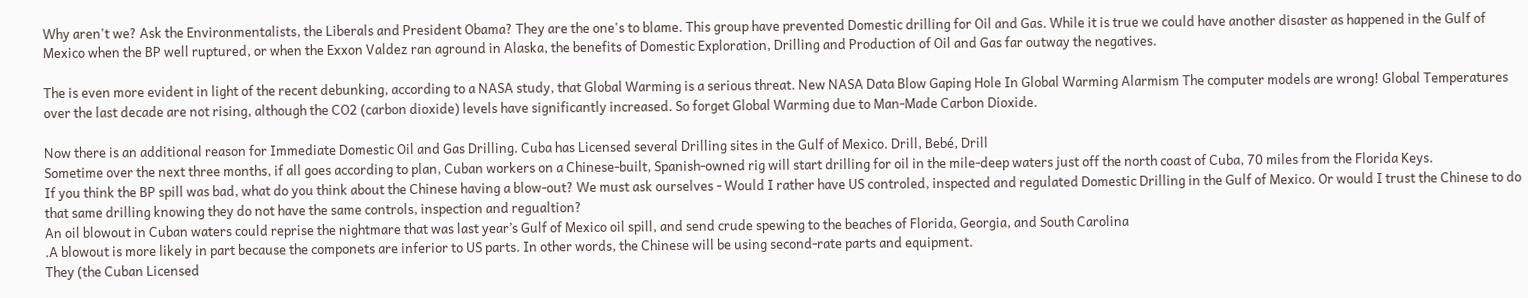Why aren't we? Ask the Environmentalists, the Liberals and President Obama? They are the one's to blame. This group have prevented Domestic drilling for Oil and Gas. While it is true we could have another disaster as happened in the Gulf of Mexico when the BP well ruptured, or when the Exxon Valdez ran aground in Alaska, the benefits of Domestic Exploration, Drilling and Production of Oil and Gas far outway the negatives.

The is even more evident in light of the recent debunking, according to a NASA study, that Global Warming is a serious threat. New NASA Data Blow Gaping Hole In Global Warming Alarmism The computer models are wrong! Global Temperatures over the last decade are not rising, although the CO2 (carbon dioxide) levels have significantly increased. So forget Global Warming due to Man-Made Carbon Dioxide.

Now there is an additional reason for Immediate Domestic Oil and Gas Drilling. Cuba has Licensed several Drilling sites in the Gulf of Mexico. Drill, Bebé, Drill
Sometime over the next three months, if all goes according to plan, Cuban workers on a Chinese-built, Spanish-owned rig will start drilling for oil in the mile-deep waters just off the north coast of Cuba, 70 miles from the Florida Keys.
If you think the BP spill was bad, what do you think about the Chinese having a blow-out? We must ask ourselves - Would I rather have US controled, inspected and regulated Domestic Drilling in the Gulf of Mexico. Or would I trust the Chinese to do that same drilling knowing they do not have the same controls, inspection and regualtion?
An oil blowout in Cuban waters could reprise the nightmare that was last year’s Gulf of Mexico oil spill, and send crude spewing to the beaches of Florida, Georgia, and South Carolina
.A blowout is more likely in part because the componets are inferior to US parts. In other words, the Chinese will be using second-rate parts and equipment.
They (the Cuban Licensed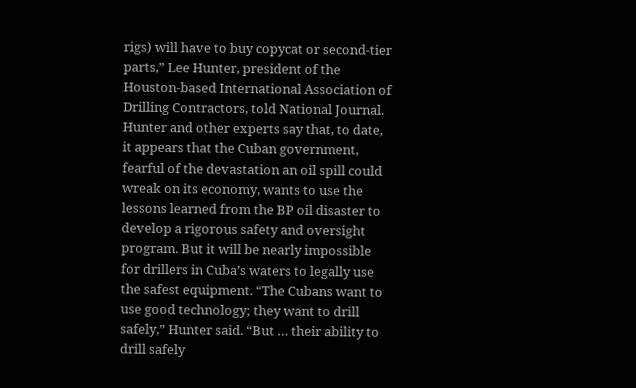rigs) will have to buy copycat or second-tier parts,” Lee Hunter, president of the Houston-based International Association of Drilling Contractors, told National Journal. Hunter and other experts say that, to date, it appears that the Cuban government, fearful of the devastation an oil spill could wreak on its economy, wants to use the lessons learned from the BP oil disaster to develop a rigorous safety and oversight program. But it will be nearly impossible for drillers in Cuba’s waters to legally use the safest equipment. “The Cubans want to use good technology; they want to drill safely,” Hunter said. “But … their ability to drill safely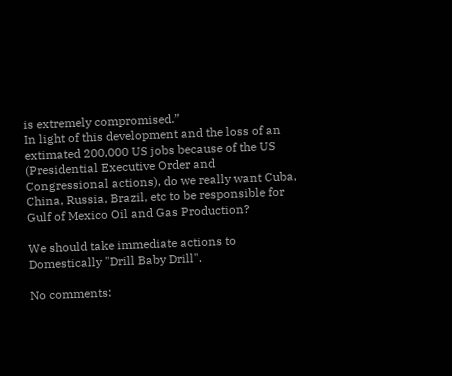is extremely compromised.”
In light of this development and the loss of an extimated 200,000 US jobs because of the US (Presidential Executive Order and Congressional actions), do we really want Cuba, China, Russia, Brazil, etc to be responsible for Gulf of Mexico Oil and Gas Production?

We should take immediate actions to Domestically "Drill Baby Drill".

No comments: